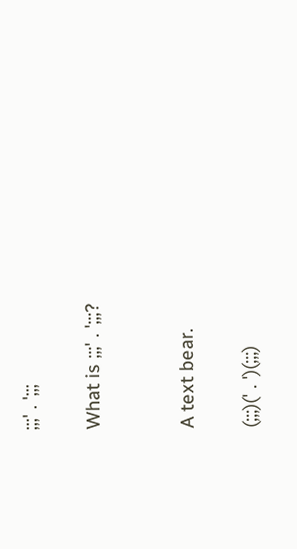;;;' . ';;;

What is ;;;' . ';;;?


A text bear.

(;;;)(' . ')(;;;)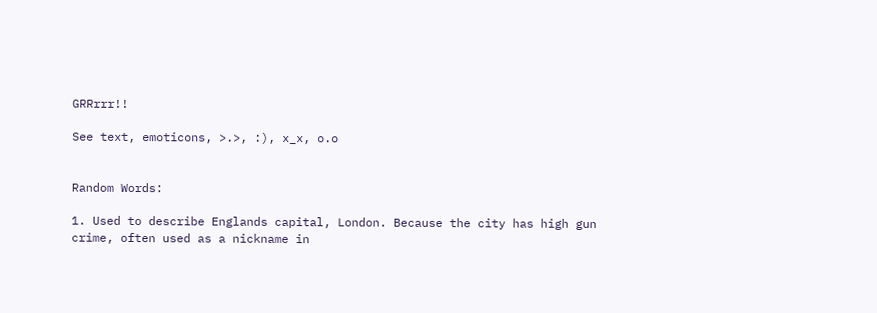GRRrrr!!

See text, emoticons, >.>, :), x_x, o.o


Random Words:

1. Used to describe Englands capital, London. Because the city has high gun crime, often used as a nickname in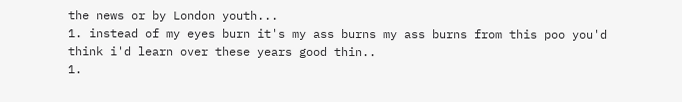the news or by London youth...
1. instead of my eyes burn it's my ass burns my ass burns from this poo you'd think i'd learn over these years good thin..
1.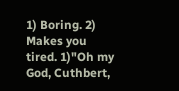1) Boring. 2) Makes you tired. 1)"Oh my God, Cuthbert,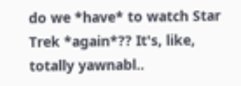do we *have* to watch Star Trek *again*?? It's, like, totally yawnabl..